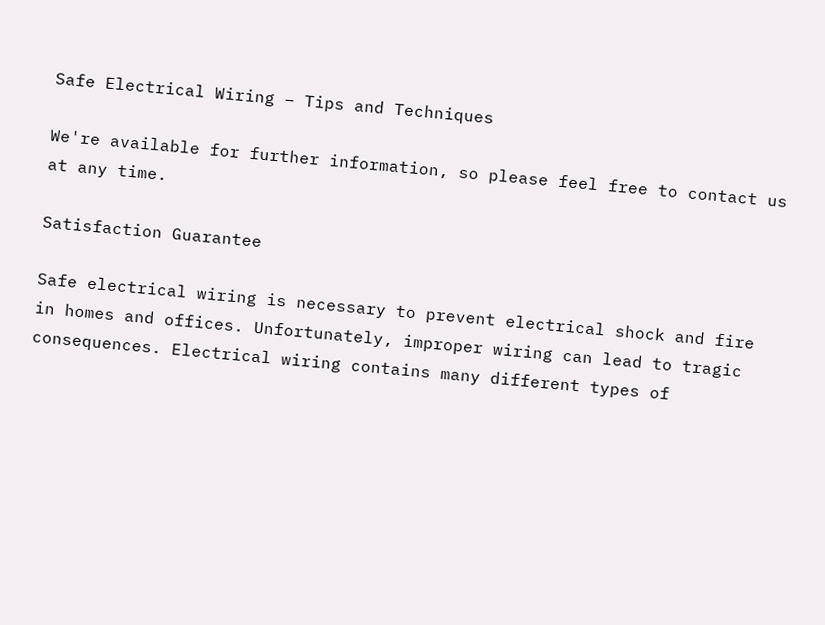Safe Electrical Wiring – Tips and Techniques

We're available for further information, so please feel free to contact us at any time.

Satisfaction Guarantee

Safe electrical wiring is necessary to prevent electrical shock and fire in homes and offices. Unfortunately, improper wiring can lead to tragic consequences. Electrical wiring contains many different types of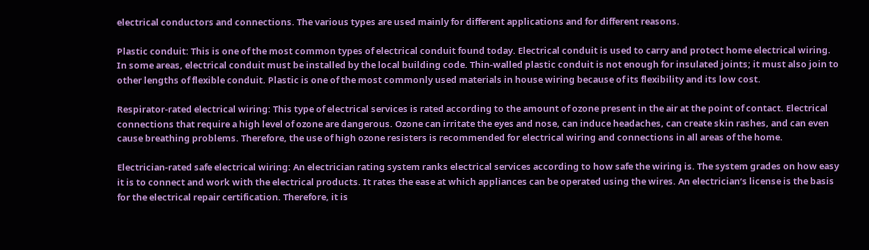electrical conductors and connections. The various types are used mainly for different applications and for different reasons.

Plastic conduit: This is one of the most common types of electrical conduit found today. Electrical conduit is used to carry and protect home electrical wiring. In some areas, electrical conduit must be installed by the local building code. Thin-walled plastic conduit is not enough for insulated joints; it must also join to other lengths of flexible conduit. Plastic is one of the most commonly used materials in house wiring because of its flexibility and its low cost.

Respirator-rated electrical wiring: This type of electrical services is rated according to the amount of ozone present in the air at the point of contact. Electrical connections that require a high level of ozone are dangerous. Ozone can irritate the eyes and nose, can induce headaches, can create skin rashes, and can even cause breathing problems. Therefore, the use of high ozone resisters is recommended for electrical wiring and connections in all areas of the home.

Electrician-rated safe electrical wiring: An electrician rating system ranks electrical services according to how safe the wiring is. The system grades on how easy it is to connect and work with the electrical products. It rates the ease at which appliances can be operated using the wires. An electrician’s license is the basis for the electrical repair certification. Therefore, it is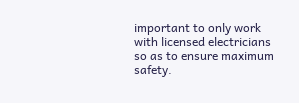important to only work with licensed electricians so as to ensure maximum safety.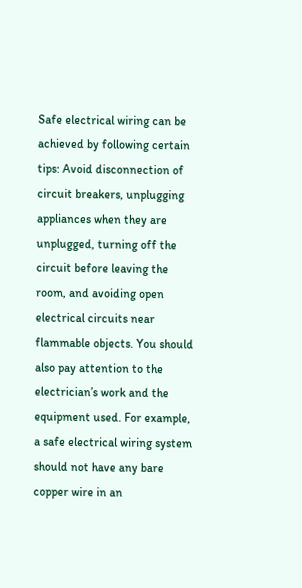Safe electrical wiring can be achieved by following certain tips: Avoid disconnection of circuit breakers, unplugging appliances when they are unplugged, turning off the circuit before leaving the room, and avoiding open electrical circuits near flammable objects. You should also pay attention to the electrician’s work and the equipment used. For example, a safe electrical wiring system should not have any bare copper wire in an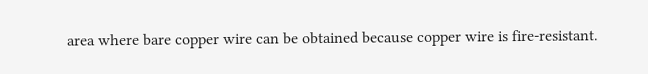area where bare copper wire can be obtained because copper wire is fire-resistant.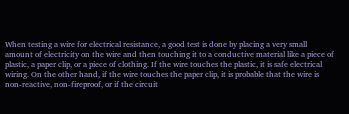When testing a wire for electrical resistance, a good test is done by placing a very small amount of electricity on the wire and then touching it to a conductive material like a piece of plastic, a paper clip, or a piece of clothing. If the wire touches the plastic, it is safe electrical wiring. On the other hand, if the wire touches the paper clip, it is probable that the wire is non-reactive, non-fireproof, or if the circuit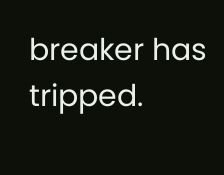breaker has tripped.